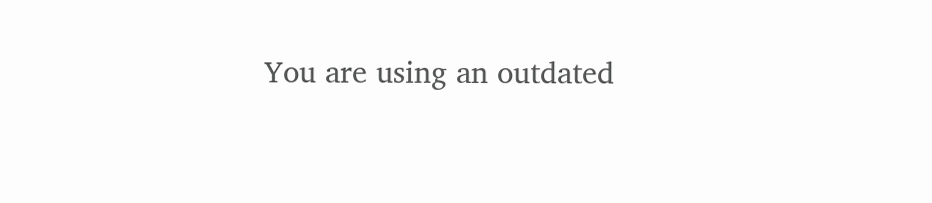You are using an outdated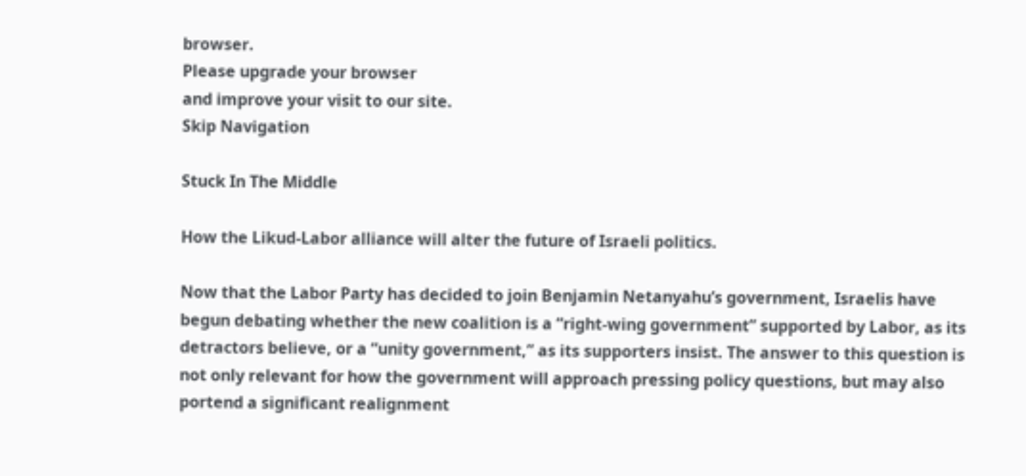browser.
Please upgrade your browser
and improve your visit to our site.
Skip Navigation

Stuck In The Middle

How the Likud-Labor alliance will alter the future of Israeli politics.

Now that the Labor Party has decided to join Benjamin Netanyahu’s government, Israelis have begun debating whether the new coalition is a “right-wing government” supported by Labor, as its detractors believe, or a “unity government,” as its supporters insist. The answer to this question is not only relevant for how the government will approach pressing policy questions, but may also portend a significant realignment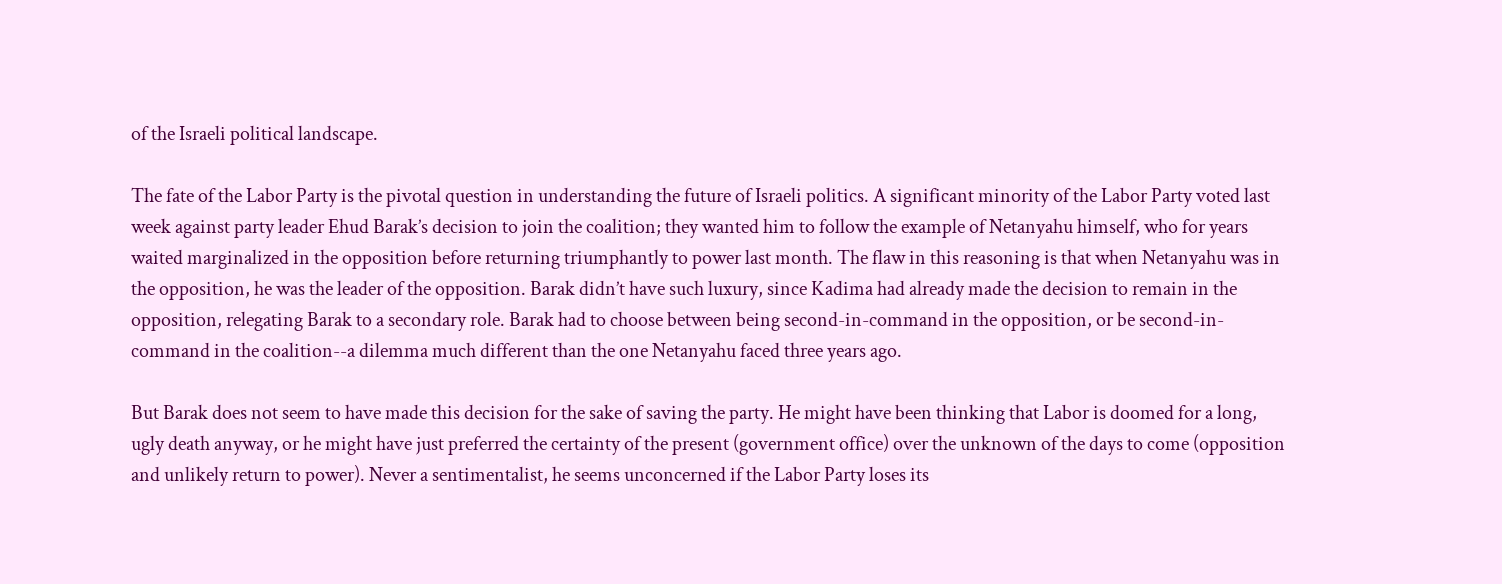of the Israeli political landscape.

The fate of the Labor Party is the pivotal question in understanding the future of Israeli politics. A significant minority of the Labor Party voted last week against party leader Ehud Barak’s decision to join the coalition; they wanted him to follow the example of Netanyahu himself, who for years waited marginalized in the opposition before returning triumphantly to power last month. The flaw in this reasoning is that when Netanyahu was in the opposition, he was the leader of the opposition. Barak didn’t have such luxury, since Kadima had already made the decision to remain in the opposition, relegating Barak to a secondary role. Barak had to choose between being second-in-command in the opposition, or be second-in-command in the coalition--a dilemma much different than the one Netanyahu faced three years ago.

But Barak does not seem to have made this decision for the sake of saving the party. He might have been thinking that Labor is doomed for a long, ugly death anyway, or he might have just preferred the certainty of the present (government office) over the unknown of the days to come (opposition and unlikely return to power). Never a sentimentalist, he seems unconcerned if the Labor Party loses its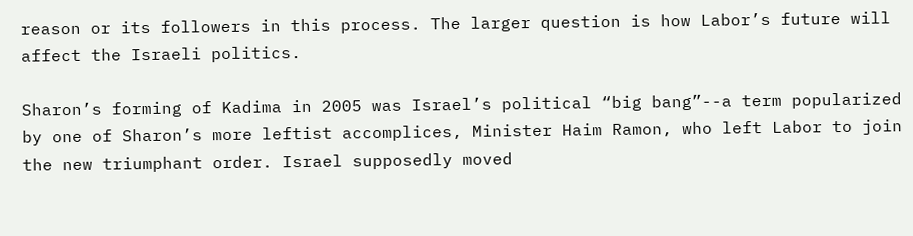reason or its followers in this process. The larger question is how Labor’s future will affect the Israeli politics.

Sharon’s forming of Kadima in 2005 was Israel’s political “big bang”--a term popularized by one of Sharon’s more leftist accomplices, Minister Haim Ramon, who left Labor to join the new triumphant order. Israel supposedly moved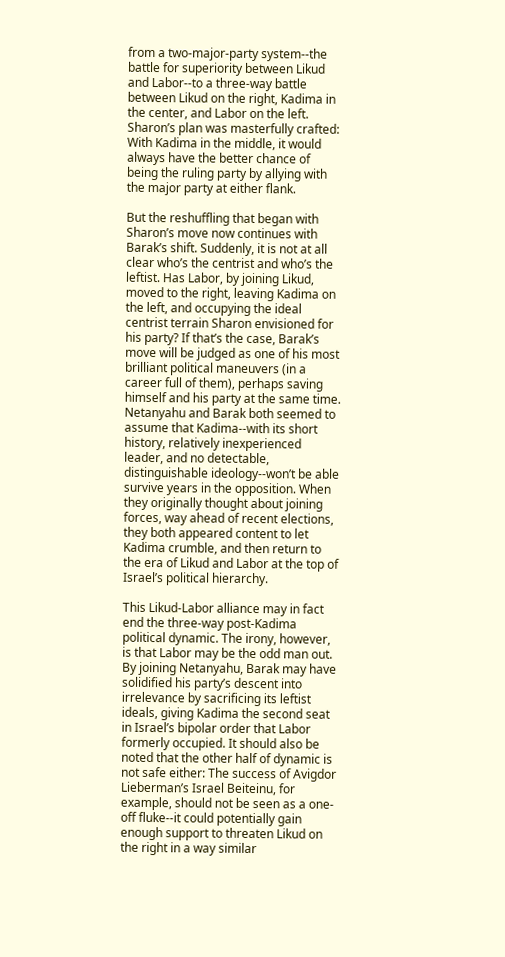from a two-major-party system--the battle for superiority between Likud and Labor--to a three-way battle between Likud on the right, Kadima in the center, and Labor on the left. Sharon’s plan was masterfully crafted: With Kadima in the middle, it would always have the better chance of being the ruling party by allying with the major party at either flank.

But the reshuffling that began with Sharon’s move now continues with Barak’s shift. Suddenly, it is not at all clear who’s the centrist and who’s the leftist. Has Labor, by joining Likud, moved to the right, leaving Kadima on the left, and occupying the ideal centrist terrain Sharon envisioned for his party? If that’s the case, Barak’s move will be judged as one of his most brilliant political maneuvers (in a career full of them), perhaps saving himself and his party at the same time. Netanyahu and Barak both seemed to assume that Kadima--with its short history, relatively inexperienced leader, and no detectable, distinguishable ideology--won’t be able survive years in the opposition. When they originally thought about joining forces, way ahead of recent elections, they both appeared content to let Kadima crumble, and then return to the era of Likud and Labor at the top of Israel’s political hierarchy.

This Likud-Labor alliance may in fact end the three-way post-Kadima political dynamic. The irony, however, is that Labor may be the odd man out. By joining Netanyahu, Barak may have solidified his party’s descent into irrelevance by sacrificing its leftist ideals, giving Kadima the second seat in Israel’s bipolar order that Labor formerly occupied. It should also be noted that the other half of dynamic is not safe either: The success of Avigdor Lieberman’s Israel Beiteinu, for example, should not be seen as a one-off fluke--it could potentially gain enough support to threaten Likud on the right in a way similar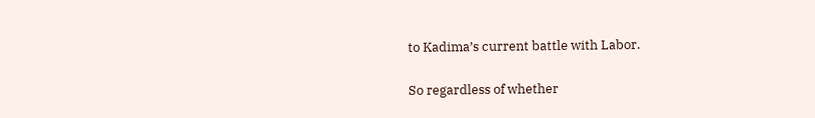to Kadima’s current battle with Labor.

So regardless of whether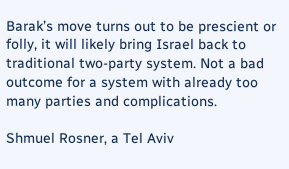Barak’s move turns out to be prescient or folly, it will likely bring Israel back to traditional two-party system. Not a bad outcome for a system with already too many parties and complications.

Shmuel Rosner, a Tel Aviv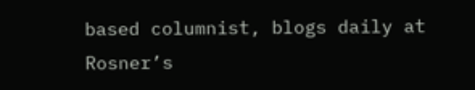based columnist, blogs daily at Rosner’s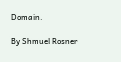Domain.

By Shmuel Rosner